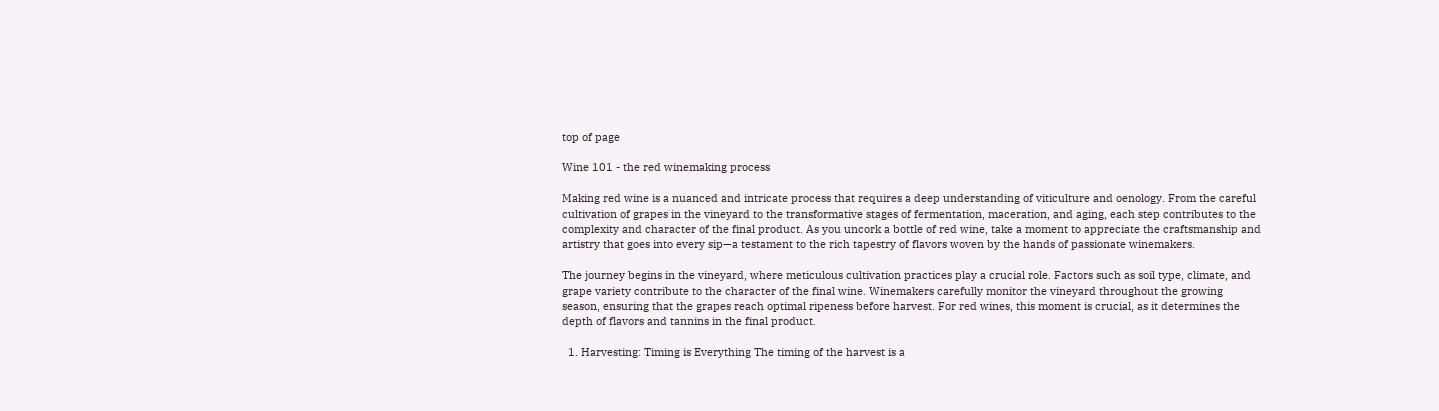top of page

Wine 101 - the red winemaking process

Making red wine is a nuanced and intricate process that requires a deep understanding of viticulture and oenology. From the careful cultivation of grapes in the vineyard to the transformative stages of fermentation, maceration, and aging, each step contributes to the complexity and character of the final product. As you uncork a bottle of red wine, take a moment to appreciate the craftsmanship and artistry that goes into every sip—a testament to the rich tapestry of flavors woven by the hands of passionate winemakers.

The journey begins in the vineyard, where meticulous cultivation practices play a crucial role. Factors such as soil type, climate, and grape variety contribute to the character of the final wine. Winemakers carefully monitor the vineyard throughout the growing season, ensuring that the grapes reach optimal ripeness before harvest. For red wines, this moment is crucial, as it determines the depth of flavors and tannins in the final product.

  1. Harvesting: Timing is Everything The timing of the harvest is a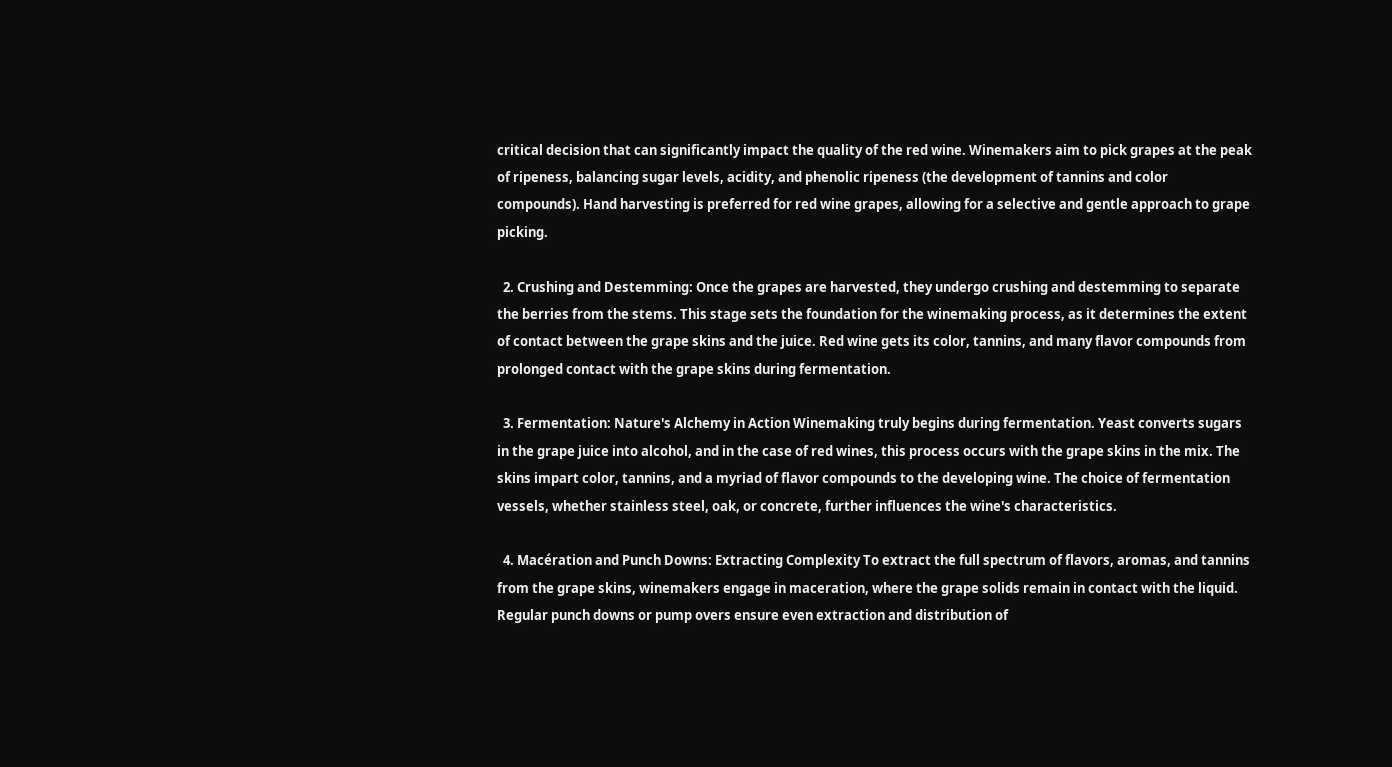critical decision that can significantly impact the quality of the red wine. Winemakers aim to pick grapes at the peak of ripeness, balancing sugar levels, acidity, and phenolic ripeness (the development of tannins and color compounds). Hand harvesting is preferred for red wine grapes, allowing for a selective and gentle approach to grape picking.

  2. Crushing and Destemming: Once the grapes are harvested, they undergo crushing and destemming to separate the berries from the stems. This stage sets the foundation for the winemaking process, as it determines the extent of contact between the grape skins and the juice. Red wine gets its color, tannins, and many flavor compounds from prolonged contact with the grape skins during fermentation.

  3. Fermentation: Nature's Alchemy in Action Winemaking truly begins during fermentation. Yeast converts sugars in the grape juice into alcohol, and in the case of red wines, this process occurs with the grape skins in the mix. The skins impart color, tannins, and a myriad of flavor compounds to the developing wine. The choice of fermentation vessels, whether stainless steel, oak, or concrete, further influences the wine's characteristics.

  4. Macération and Punch Downs: Extracting Complexity To extract the full spectrum of flavors, aromas, and tannins from the grape skins, winemakers engage in maceration, where the grape solids remain in contact with the liquid. Regular punch downs or pump overs ensure even extraction and distribution of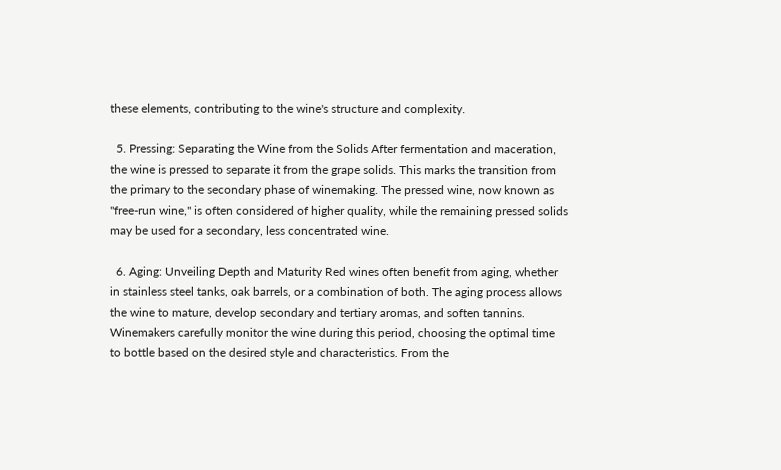these elements, contributing to the wine's structure and complexity.

  5. Pressing: Separating the Wine from the Solids After fermentation and maceration, the wine is pressed to separate it from the grape solids. This marks the transition from the primary to the secondary phase of winemaking. The pressed wine, now known as "free-run wine," is often considered of higher quality, while the remaining pressed solids may be used for a secondary, less concentrated wine.

  6. Aging: Unveiling Depth and Maturity Red wines often benefit from aging, whether in stainless steel tanks, oak barrels, or a combination of both. The aging process allows the wine to mature, develop secondary and tertiary aromas, and soften tannins. Winemakers carefully monitor the wine during this period, choosing the optimal time to bottle based on the desired style and characteristics. From the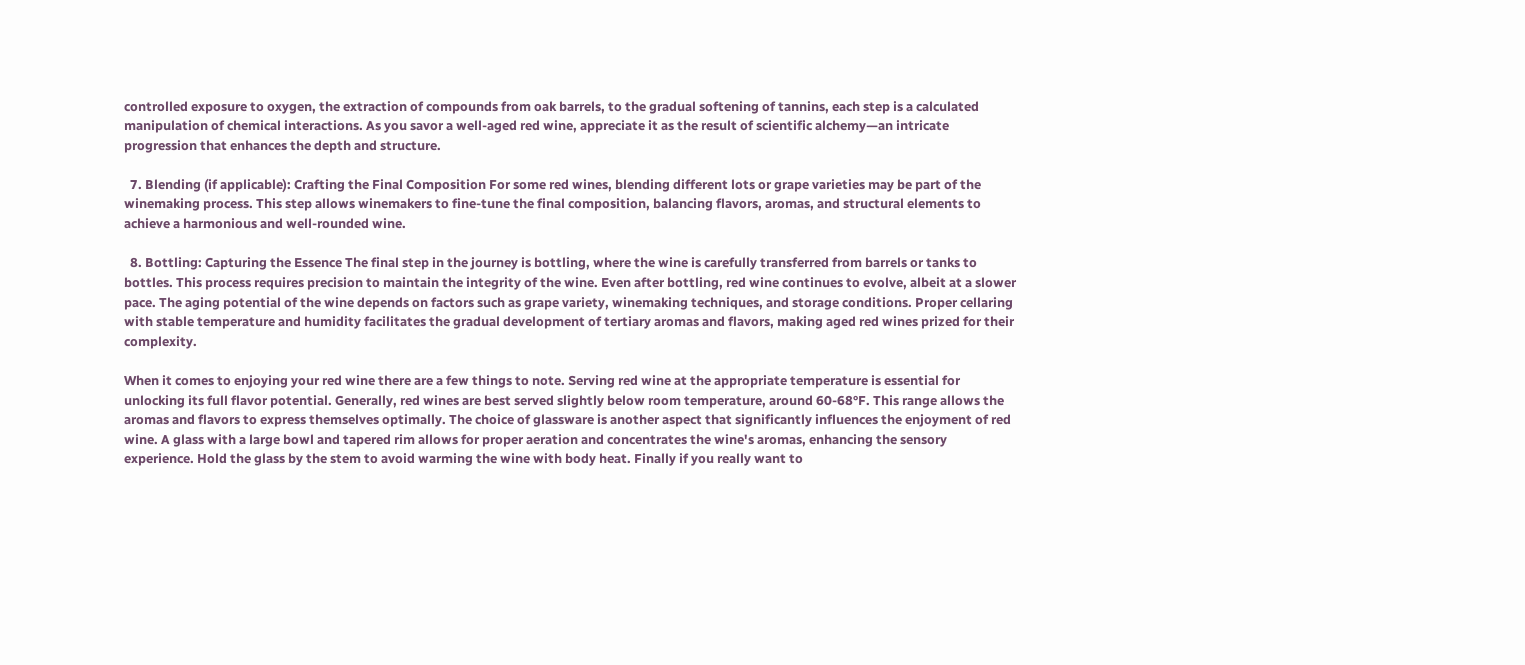controlled exposure to oxygen, the extraction of compounds from oak barrels, to the gradual softening of tannins, each step is a calculated manipulation of chemical interactions. As you savor a well-aged red wine, appreciate it as the result of scientific alchemy—an intricate progression that enhances the depth and structure.

  7. Blending (if applicable): Crafting the Final Composition For some red wines, blending different lots or grape varieties may be part of the winemaking process. This step allows winemakers to fine-tune the final composition, balancing flavors, aromas, and structural elements to achieve a harmonious and well-rounded wine.

  8. Bottling: Capturing the Essence The final step in the journey is bottling, where the wine is carefully transferred from barrels or tanks to bottles. This process requires precision to maintain the integrity of the wine. Even after bottling, red wine continues to evolve, albeit at a slower pace. The aging potential of the wine depends on factors such as grape variety, winemaking techniques, and storage conditions. Proper cellaring with stable temperature and humidity facilitates the gradual development of tertiary aromas and flavors, making aged red wines prized for their complexity.

When it comes to enjoying your red wine there are a few things to note. Serving red wine at the appropriate temperature is essential for unlocking its full flavor potential. Generally, red wines are best served slightly below room temperature, around 60-68°F. This range allows the aromas and flavors to express themselves optimally. The choice of glassware is another aspect that significantly influences the enjoyment of red wine. A glass with a large bowl and tapered rim allows for proper aeration and concentrates the wine's aromas, enhancing the sensory experience. Hold the glass by the stem to avoid warming the wine with body heat. Finally if you really want to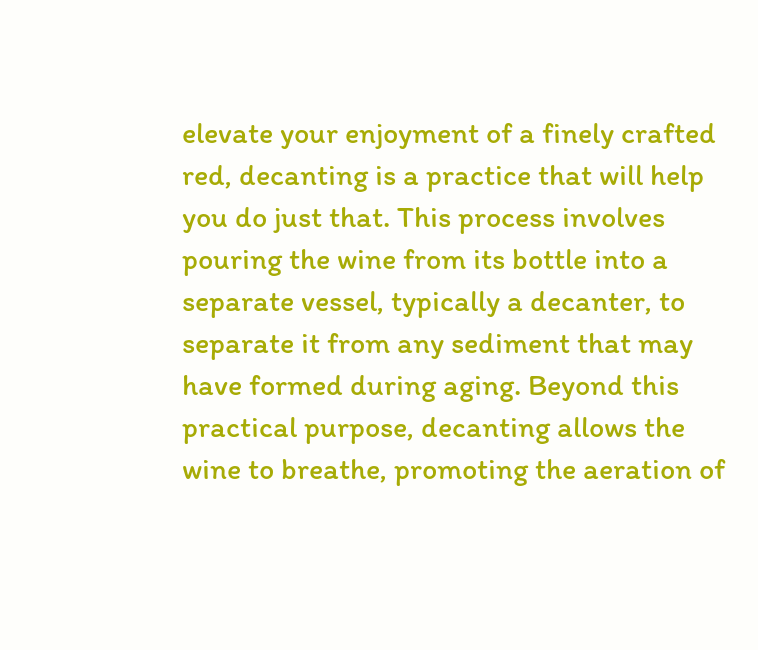elevate your enjoyment of a finely crafted red, decanting is a practice that will help you do just that. This process involves pouring the wine from its bottle into a separate vessel, typically a decanter, to separate it from any sediment that may have formed during aging. Beyond this practical purpose, decanting allows the wine to breathe, promoting the aeration of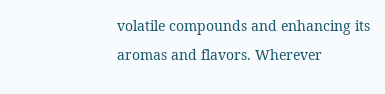volatile compounds and enhancing its aromas and flavors. Wherever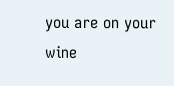you are on your wine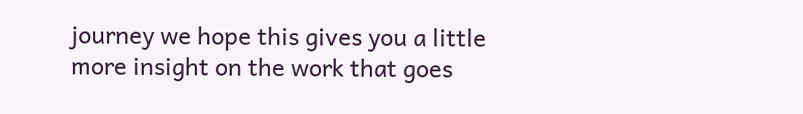journey we hope this gives you a little more insight on the work that goes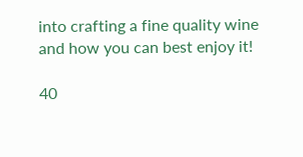into crafting a fine quality wine and how you can best enjoy it!

40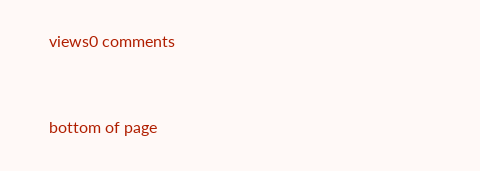views0 comments


bottom of page